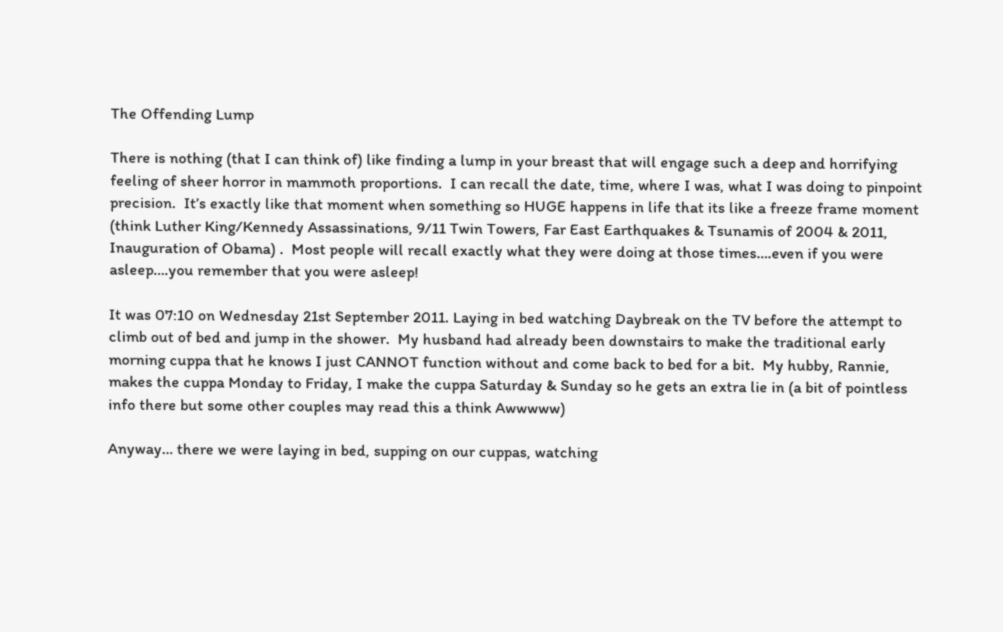The Offending Lump

There is nothing (that I can think of) like finding a lump in your breast that will engage such a deep and horrifying feeling of sheer horror in mammoth proportions.  I can recall the date, time, where I was, what I was doing to pinpoint precision.  It’s exactly like that moment when something so HUGE happens in life that its like a freeze frame moment (think Luther King/Kennedy Assassinations, 9/11 Twin Towers, Far East Earthquakes & Tsunamis of 2004 & 2011, Inauguration of Obama) .  Most people will recall exactly what they were doing at those times….even if you were asleep….you remember that you were asleep!

It was 07:10 on Wednesday 21st September 2011. Laying in bed watching Daybreak on the TV before the attempt to climb out of bed and jump in the shower.  My husband had already been downstairs to make the traditional early morning cuppa that he knows I just CANNOT function without and come back to bed for a bit.  My hubby, Rannie, makes the cuppa Monday to Friday, I make the cuppa Saturday & Sunday so he gets an extra lie in (a bit of pointless info there but some other couples may read this a think Awwwww)

Anyway… there we were laying in bed, supping on our cuppas, watching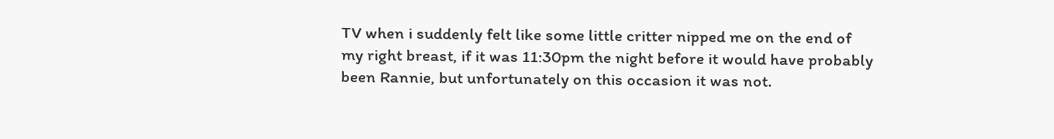TV when i suddenly felt like some little critter nipped me on the end of my right breast, if it was 11:30pm the night before it would have probably been Rannie, but unfortunately on this occasion it was not.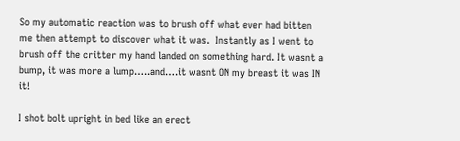So my automatic reaction was to brush off what ever had bitten me then attempt to discover what it was.  Instantly as I went to brush off the critter my hand landed on something hard. It wasnt a bump, it was more a lump…..and….it wasnt ON my breast it was IN it!

I shot bolt upright in bed like an erect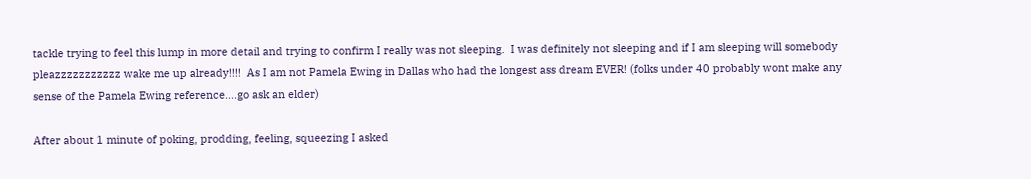tackle trying to feel this lump in more detail and trying to confirm I really was not sleeping.  I was definitely not sleeping and if I am sleeping will somebody pleazzzzzzzzzzz wake me up already!!!!  As I am not Pamela Ewing in Dallas who had the longest ass dream EVER! (folks under 40 probably wont make any sense of the Pamela Ewing reference….go ask an elder)

After about 1 minute of poking, prodding, feeling, squeezing I asked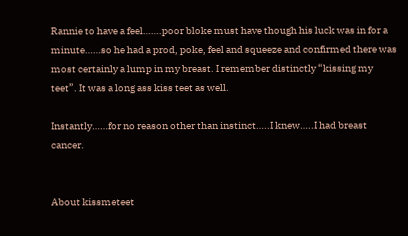Rannie to have a feel…….poor bloke must have though his luck was in for a minute……so he had a prod, poke, feel and squeeze and confirmed there was most certainly a lump in my breast. I remember distinctly “kissing my teet”. It was a long ass kiss teet as well.

Instantly……for no reason other than instinct…..I knew…..I had breast cancer.


About kissmeteet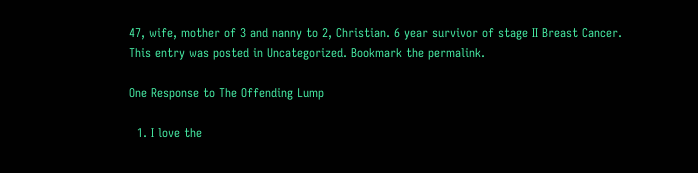47, wife, mother of 3 and nanny to 2, Christian. 6 year survivor of stage II Breast Cancer.
This entry was posted in Uncategorized. Bookmark the permalink.

One Response to The Offending Lump

  1. I love the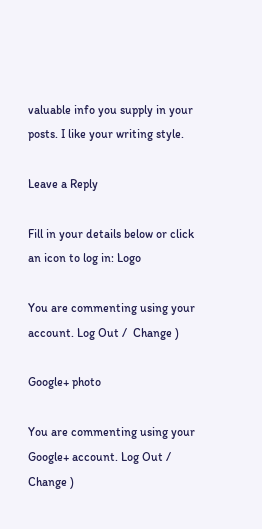valuable info you supply in your posts. I like your writing style.

Leave a Reply

Fill in your details below or click an icon to log in: Logo

You are commenting using your account. Log Out /  Change )

Google+ photo

You are commenting using your Google+ account. Log Out /  Change )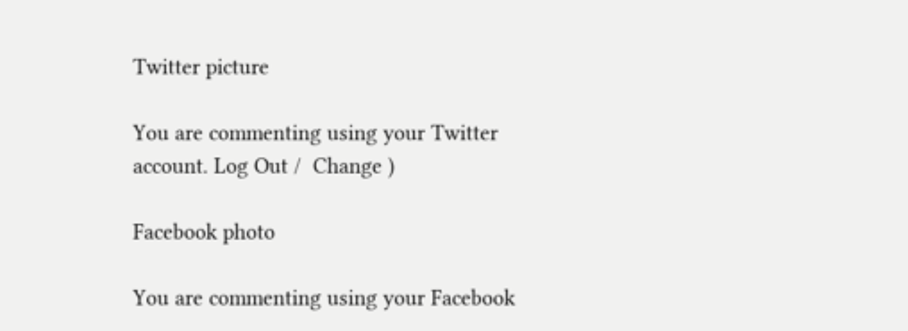Twitter picture

You are commenting using your Twitter account. Log Out /  Change )

Facebook photo

You are commenting using your Facebook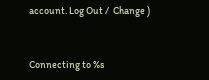account. Log Out /  Change )


Connecting to %s